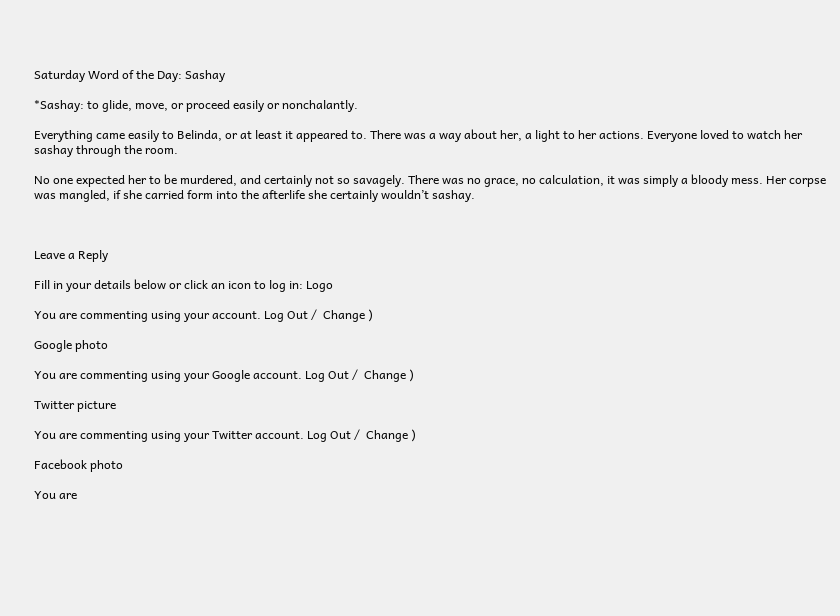Saturday Word of the Day: Sashay

*Sashay: to glide, move, or proceed easily or nonchalantly.

Everything came easily to Belinda, or at least it appeared to. There was a way about her, a light to her actions. Everyone loved to watch her sashay through the room.

No one expected her to be murdered, and certainly not so savagely. There was no grace, no calculation, it was simply a bloody mess. Her corpse was mangled, if she carried form into the afterlife she certainly wouldn’t sashay.



Leave a Reply

Fill in your details below or click an icon to log in: Logo

You are commenting using your account. Log Out /  Change )

Google photo

You are commenting using your Google account. Log Out /  Change )

Twitter picture

You are commenting using your Twitter account. Log Out /  Change )

Facebook photo

You are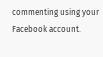commenting using your Facebook account.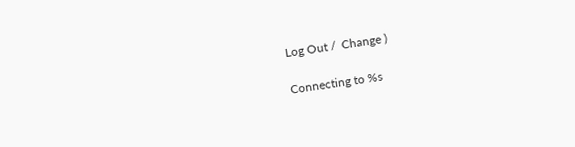Log Out /  Change )

Connecting to %s